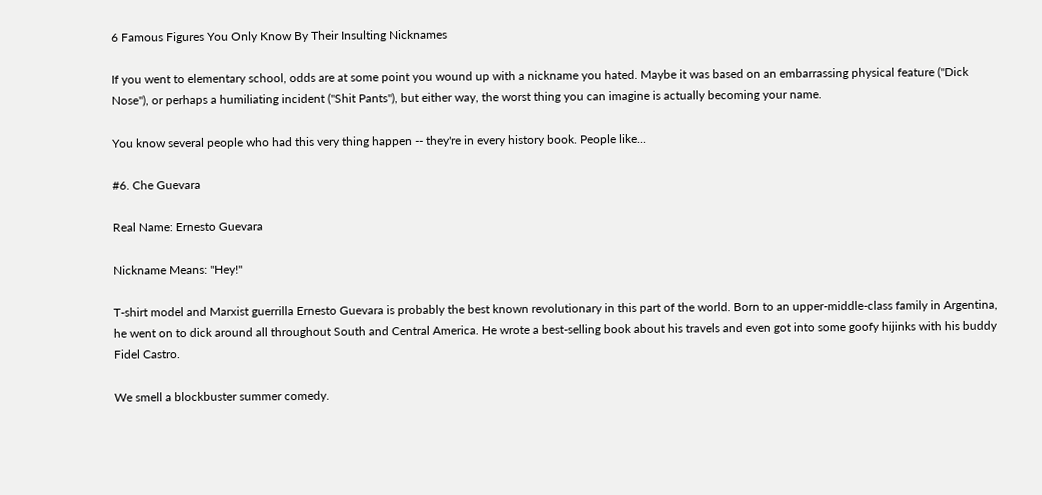6 Famous Figures You Only Know By Their Insulting Nicknames

If you went to elementary school, odds are at some point you wound up with a nickname you hated. Maybe it was based on an embarrassing physical feature ("Dick Nose"), or perhaps a humiliating incident ("Shit Pants"), but either way, the worst thing you can imagine is actually becoming your name.

You know several people who had this very thing happen -- they're in every history book. People like...

#6. Che Guevara

Real Name: Ernesto Guevara

Nickname Means: "Hey!"

T-shirt model and Marxist guerrilla Ernesto Guevara is probably the best known revolutionary in this part of the world. Born to an upper-middle-class family in Argentina, he went on to dick around all throughout South and Central America. He wrote a best-selling book about his travels and even got into some goofy hijinks with his buddy Fidel Castro.

We smell a blockbuster summer comedy.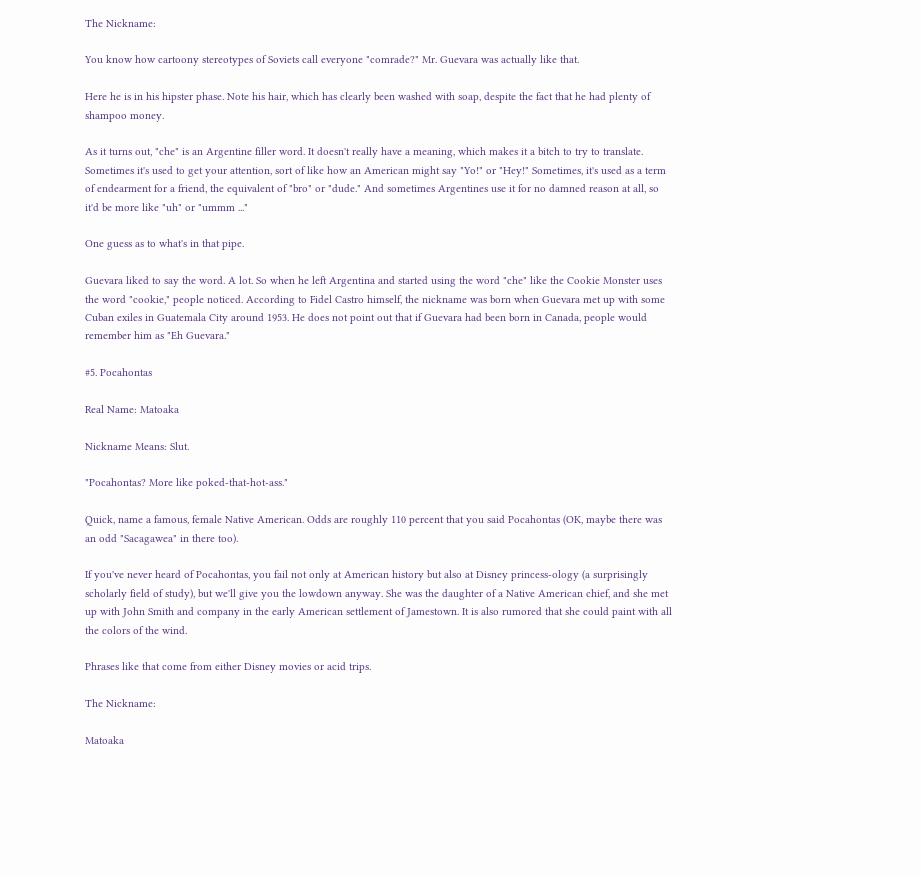The Nickname:

You know how cartoony stereotypes of Soviets call everyone "comrade?" Mr. Guevara was actually like that.

Here he is in his hipster phase. Note his hair, which has clearly been washed with soap, despite the fact that he had plenty of shampoo money.

As it turns out, "che" is an Argentine filler word. It doesn't really have a meaning, which makes it a bitch to try to translate. Sometimes it's used to get your attention, sort of like how an American might say "Yo!" or "Hey!" Sometimes, it's used as a term of endearment for a friend, the equivalent of "bro" or "dude." And sometimes Argentines use it for no damned reason at all, so it'd be more like "uh" or "ummm ..."

One guess as to what's in that pipe.

Guevara liked to say the word. A lot. So when he left Argentina and started using the word "che" like the Cookie Monster uses the word "cookie," people noticed. According to Fidel Castro himself, the nickname was born when Guevara met up with some Cuban exiles in Guatemala City around 1953. He does not point out that if Guevara had been born in Canada, people would remember him as "Eh Guevara."

#5. Pocahontas

Real Name: Matoaka

Nickname Means: Slut.

"Pocahontas? More like poked-that-hot-ass."

Quick, name a famous, female Native American. Odds are roughly 110 percent that you said Pocahontas (OK, maybe there was an odd "Sacagawea" in there too).

If you've never heard of Pocahontas, you fail not only at American history but also at Disney princess-ology (a surprisingly scholarly field of study), but we'll give you the lowdown anyway. She was the daughter of a Native American chief, and she met up with John Smith and company in the early American settlement of Jamestown. It is also rumored that she could paint with all the colors of the wind.

Phrases like that come from either Disney movies or acid trips.

The Nickname:

Matoaka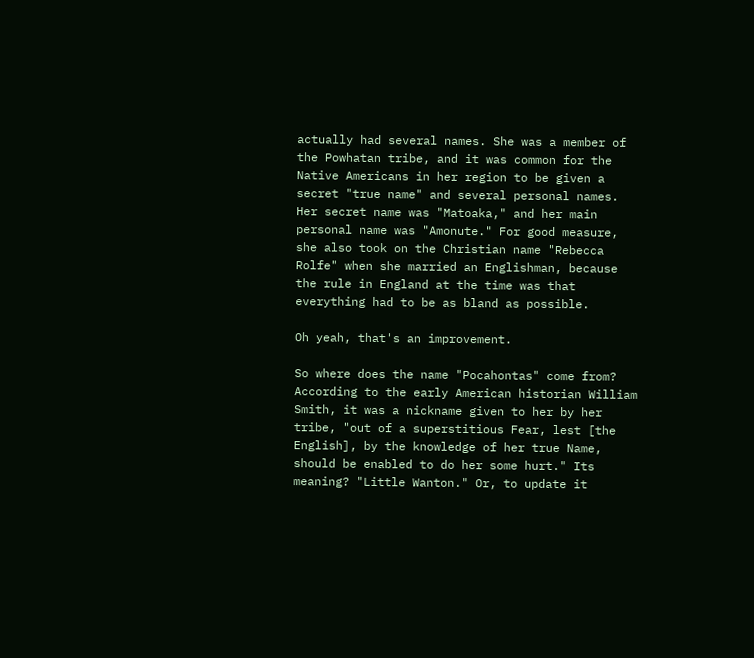actually had several names. She was a member of the Powhatan tribe, and it was common for the Native Americans in her region to be given a secret "true name" and several personal names. Her secret name was "Matoaka," and her main personal name was "Amonute." For good measure, she also took on the Christian name "Rebecca Rolfe" when she married an Englishman, because the rule in England at the time was that everything had to be as bland as possible.

Oh yeah, that's an improvement.

So where does the name "Pocahontas" come from? According to the early American historian William Smith, it was a nickname given to her by her tribe, "out of a superstitious Fear, lest [the English], by the knowledge of her true Name, should be enabled to do her some hurt." Its meaning? "Little Wanton." Or, to update it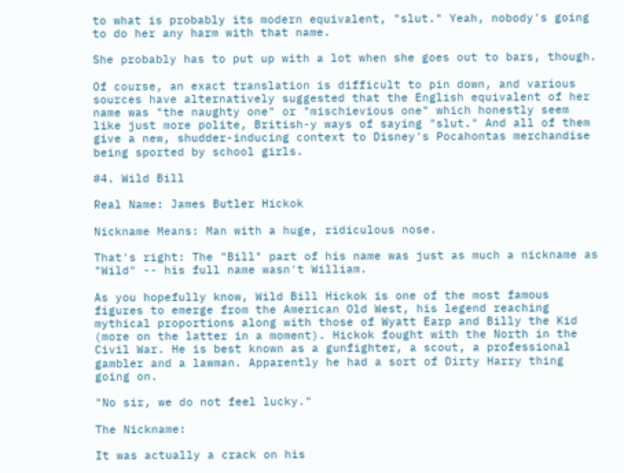to what is probably its modern equivalent, "slut." Yeah, nobody's going to do her any harm with that name.

She probably has to put up with a lot when she goes out to bars, though.

Of course, an exact translation is difficult to pin down, and various sources have alternatively suggested that the English equivalent of her name was "the naughty one" or "mischievious one" which honestly seem like just more polite, British-y ways of saying "slut." And all of them give a new, shudder-inducing context to Disney's Pocahontas merchandise being sported by school girls.

#4. Wild Bill

Real Name: James Butler Hickok

Nickname Means: Man with a huge, ridiculous nose.

That's right: The "Bill" part of his name was just as much a nickname as "Wild" -- his full name wasn't William.

As you hopefully know, Wild Bill Hickok is one of the most famous figures to emerge from the American Old West, his legend reaching mythical proportions along with those of Wyatt Earp and Billy the Kid (more on the latter in a moment). Hickok fought with the North in the Civil War. He is best known as a gunfighter, a scout, a professional gambler and a lawman. Apparently he had a sort of Dirty Harry thing going on.

"No sir, we do not feel lucky."

The Nickname:

It was actually a crack on his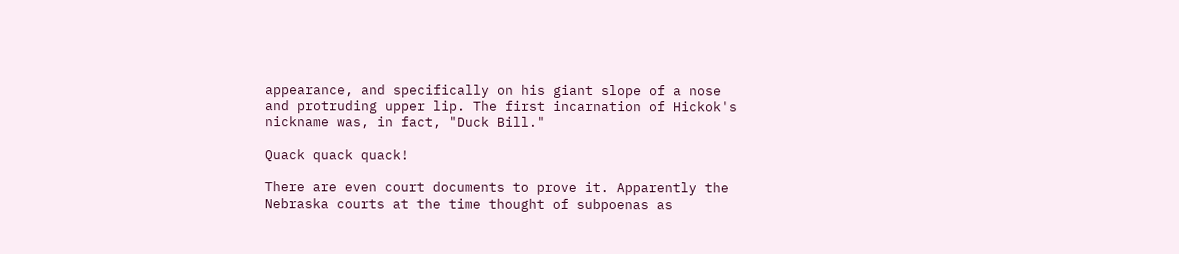appearance, and specifically on his giant slope of a nose and protruding upper lip. The first incarnation of Hickok's nickname was, in fact, "Duck Bill."

Quack quack quack!

There are even court documents to prove it. Apparently the Nebraska courts at the time thought of subpoenas as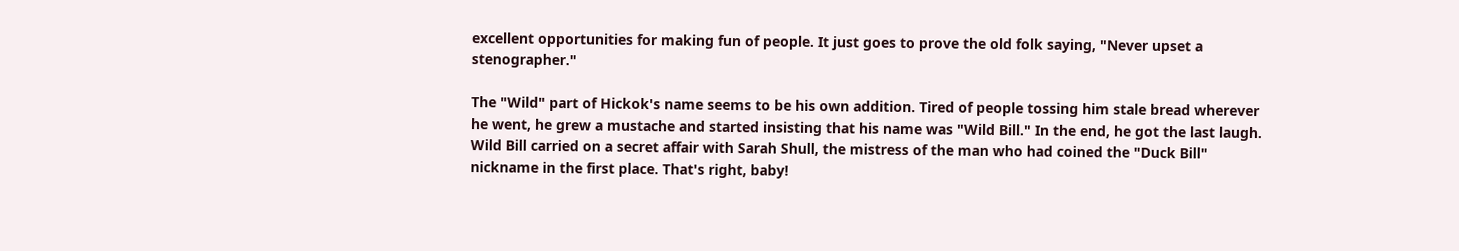excellent opportunities for making fun of people. It just goes to prove the old folk saying, "Never upset a stenographer."

The "Wild" part of Hickok's name seems to be his own addition. Tired of people tossing him stale bread wherever he went, he grew a mustache and started insisting that his name was "Wild Bill." In the end, he got the last laugh. Wild Bill carried on a secret affair with Sarah Shull, the mistress of the man who had coined the "Duck Bill" nickname in the first place. That's right, baby!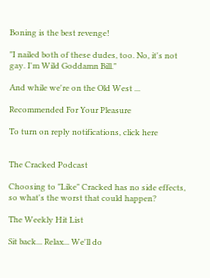Boning is the best revenge!

"I nailed both of these dudes, too. No, it's not gay. I'm Wild Goddamn Bill."

And while we're on the Old West ...

Recommended For Your Pleasure

To turn on reply notifications, click here


The Cracked Podcast

Choosing to "Like" Cracked has no side effects, so what's the worst that could happen?

The Weekly Hit List

Sit back... Relax... We'll do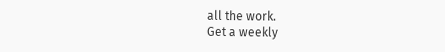all the work.
Get a weekly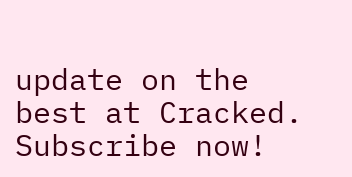update on the best at Cracked. Subscribe now!